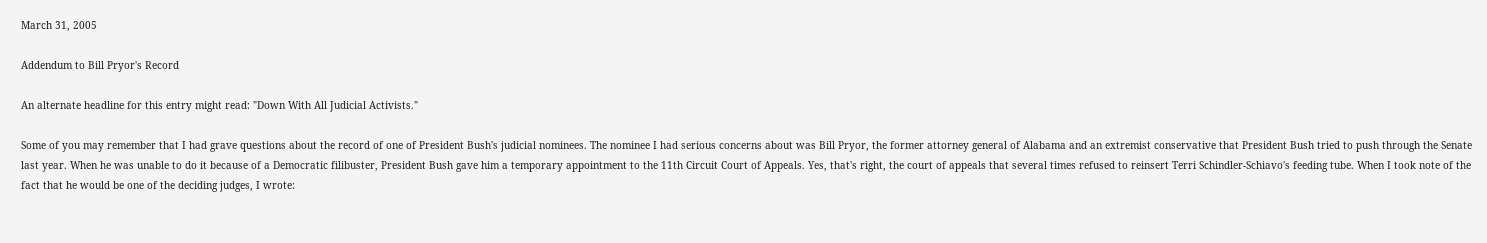March 31, 2005

Addendum to Bill Pryor's Record

An alternate headline for this entry might read: "Down With All Judicial Activists."

Some of you may remember that I had grave questions about the record of one of President Bush's judicial nominees. The nominee I had serious concerns about was Bill Pryor, the former attorney general of Alabama and an extremist conservative that President Bush tried to push through the Senate last year. When he was unable to do it because of a Democratic filibuster, President Bush gave him a temporary appointment to the 11th Circuit Court of Appeals. Yes, that's right, the court of appeals that several times refused to reinsert Terri Schindler-Schiavo's feeding tube. When I took note of the fact that he would be one of the deciding judges, I wrote: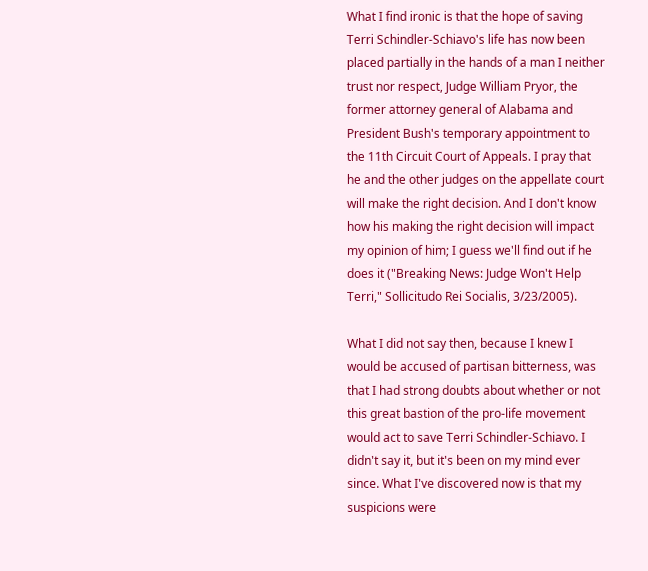What I find ironic is that the hope of saving Terri Schindler-Schiavo's life has now been placed partially in the hands of a man I neither trust nor respect, Judge William Pryor, the former attorney general of Alabama and President Bush's temporary appointment to the 11th Circuit Court of Appeals. I pray that he and the other judges on the appellate court will make the right decision. And I don't know how his making the right decision will impact my opinion of him; I guess we'll find out if he does it ("Breaking News: Judge Won't Help Terri," Sollicitudo Rei Socialis, 3/23/2005).

What I did not say then, because I knew I would be accused of partisan bitterness, was that I had strong doubts about whether or not this great bastion of the pro-life movement would act to save Terri Schindler-Schiavo. I didn't say it, but it's been on my mind ever since. What I've discovered now is that my suspicions were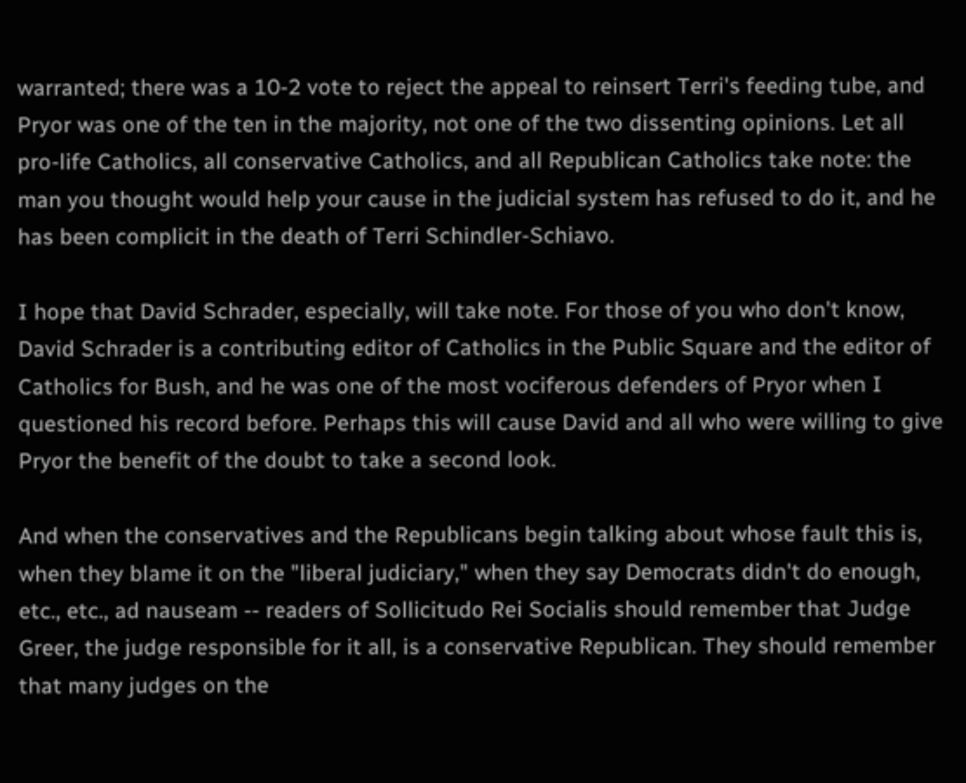warranted; there was a 10-2 vote to reject the appeal to reinsert Terri's feeding tube, and Pryor was one of the ten in the majority, not one of the two dissenting opinions. Let all pro-life Catholics, all conservative Catholics, and all Republican Catholics take note: the man you thought would help your cause in the judicial system has refused to do it, and he has been complicit in the death of Terri Schindler-Schiavo.

I hope that David Schrader, especially, will take note. For those of you who don't know, David Schrader is a contributing editor of Catholics in the Public Square and the editor of Catholics for Bush, and he was one of the most vociferous defenders of Pryor when I questioned his record before. Perhaps this will cause David and all who were willing to give Pryor the benefit of the doubt to take a second look.

And when the conservatives and the Republicans begin talking about whose fault this is, when they blame it on the "liberal judiciary," when they say Democrats didn't do enough, etc., etc., ad nauseam -- readers of Sollicitudo Rei Socialis should remember that Judge Greer, the judge responsible for it all, is a conservative Republican. They should remember that many judges on the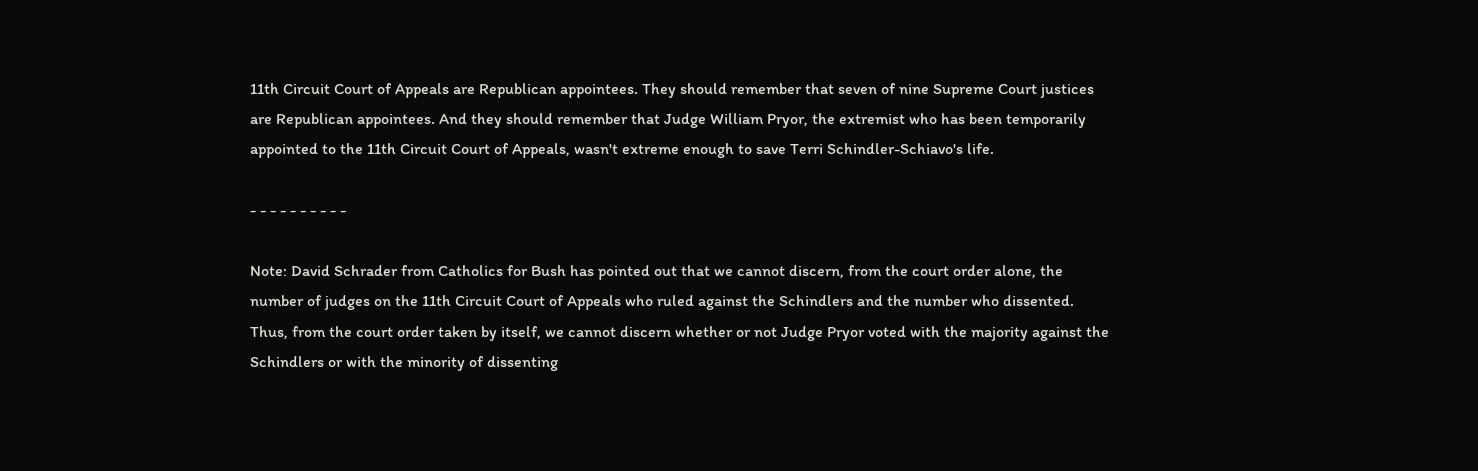11th Circuit Court of Appeals are Republican appointees. They should remember that seven of nine Supreme Court justices are Republican appointees. And they should remember that Judge William Pryor, the extremist who has been temporarily appointed to the 11th Circuit Court of Appeals, wasn't extreme enough to save Terri Schindler-Schiavo's life.

- - - - - - - - - -

Note: David Schrader from Catholics for Bush has pointed out that we cannot discern, from the court order alone, the number of judges on the 11th Circuit Court of Appeals who ruled against the Schindlers and the number who dissented. Thus, from the court order taken by itself, we cannot discern whether or not Judge Pryor voted with the majority against the Schindlers or with the minority of dissenting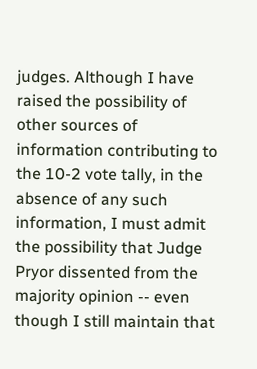judges. Although I have raised the possibility of other sources of information contributing to the 10-2 vote tally, in the absence of any such information, I must admit the possibility that Judge Pryor dissented from the majority opinion -- even though I still maintain that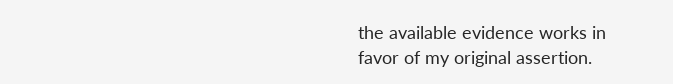the available evidence works in favor of my original assertion.